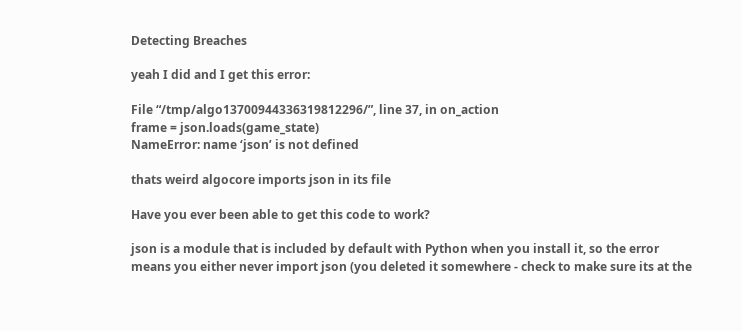Detecting Breaches

yeah I did and I get this error:

File “/tmp/algo13700944336319812296/”, line 37, in on_action
frame = json.loads(game_state)
NameError: name ‘json’ is not defined

thats weird algocore imports json in its file

Have you ever been able to get this code to work?

json is a module that is included by default with Python when you install it, so the error means you either never import json (you deleted it somewhere - check to make sure its at the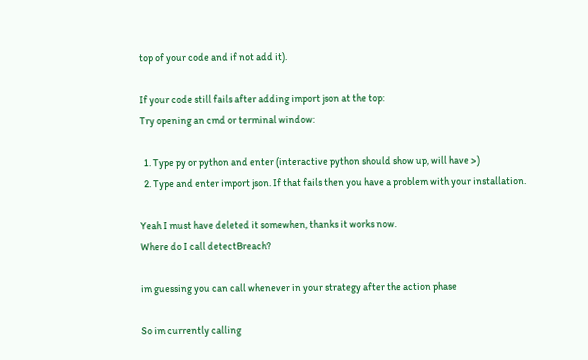top of your code and if not add it).

If your code still fails after adding import json at the top:
Try opening an cmd or terminal window:

  1. Type py or python and enter (interactive python should show up, will have >)
  2. Type and enter import json. If that fails then you have a problem with your installation.

Yeah I must have deleted it somewhen, thanks it works now.
Where do I call detectBreach?

im guessing you can call whenever in your strategy after the action phase

So im currently calling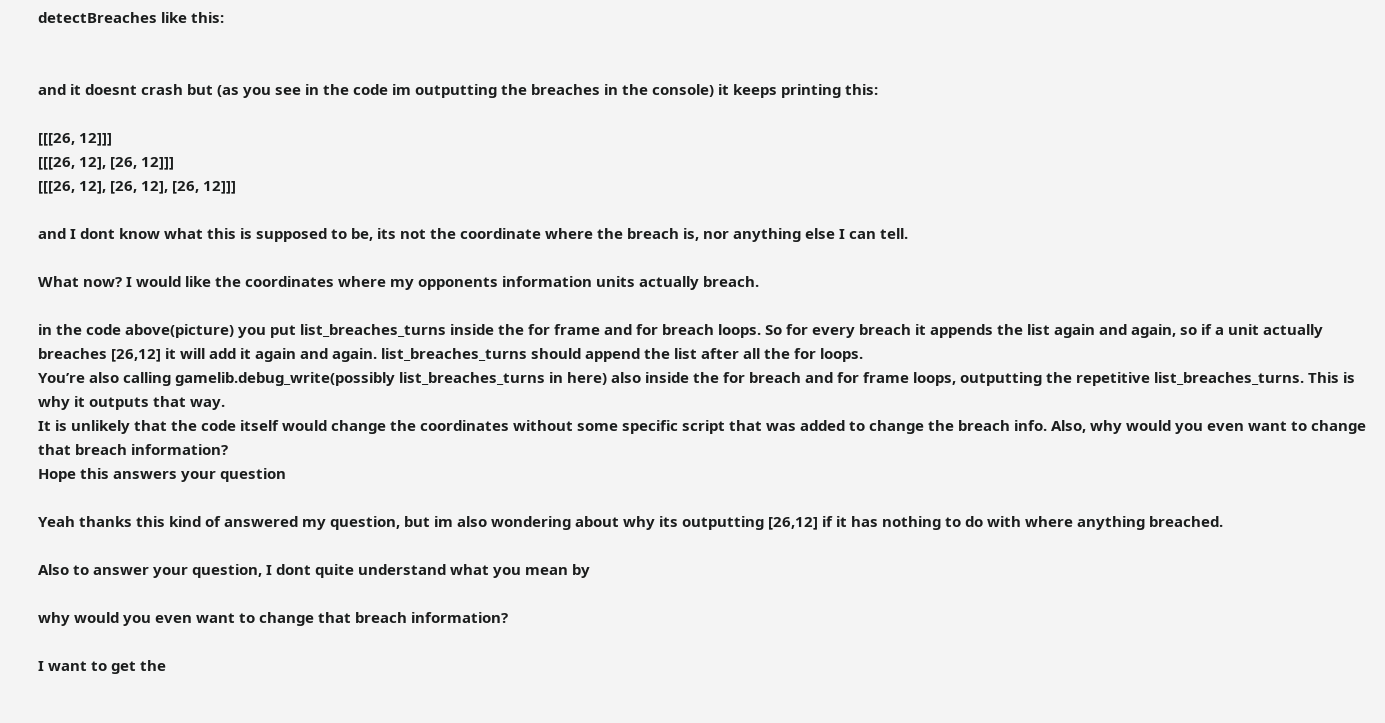detectBreaches like this:


and it doesnt crash but (as you see in the code im outputting the breaches in the console) it keeps printing this:

[[[26, 12]]]
[[[26, 12], [26, 12]]]
[[[26, 12], [26, 12], [26, 12]]]

and I dont know what this is supposed to be, its not the coordinate where the breach is, nor anything else I can tell.

What now? I would like the coordinates where my opponents information units actually breach.

in the code above(picture) you put list_breaches_turns inside the for frame and for breach loops. So for every breach it appends the list again and again, so if a unit actually breaches [26,12] it will add it again and again. list_breaches_turns should append the list after all the for loops.
You’re also calling gamelib.debug_write(possibly list_breaches_turns in here) also inside the for breach and for frame loops, outputting the repetitive list_breaches_turns. This is why it outputs that way.
It is unlikely that the code itself would change the coordinates without some specific script that was added to change the breach info. Also, why would you even want to change that breach information?
Hope this answers your question

Yeah thanks this kind of answered my question, but im also wondering about why its outputting [26,12] if it has nothing to do with where anything breached.

Also to answer your question, I dont quite understand what you mean by

why would you even want to change that breach information?

I want to get the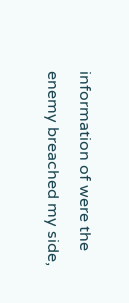information of were the enemy breached my side,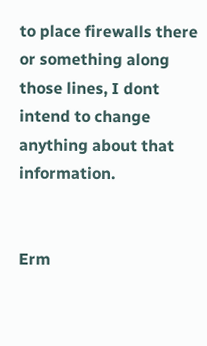to place firewalls there or something along those lines, I dont intend to change anything about that information.


Erm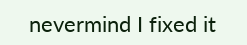nevermind I fixed it